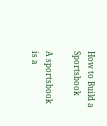How to Build a Sportsbook

A sportsbook is a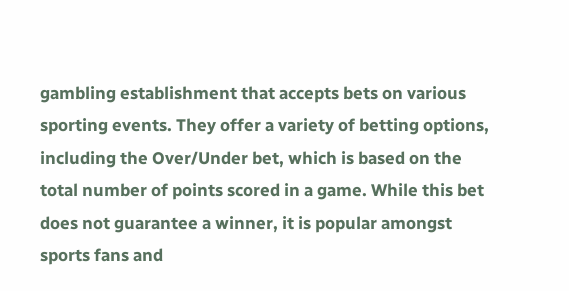gambling establishment that accepts bets on various sporting events. They offer a variety of betting options, including the Over/Under bet, which is based on the total number of points scored in a game. While this bet does not guarantee a winner, it is popular amongst sports fans and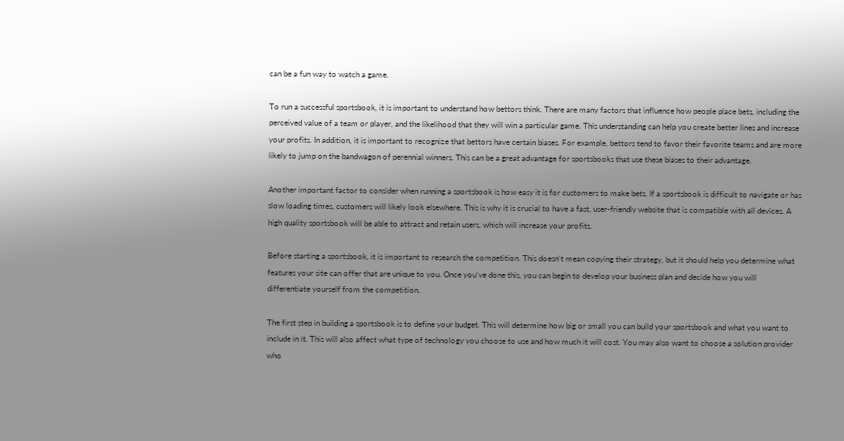can be a fun way to watch a game.

To run a successful sportsbook, it is important to understand how bettors think. There are many factors that influence how people place bets, including the perceived value of a team or player, and the likelihood that they will win a particular game. This understanding can help you create better lines and increase your profits. In addition, it is important to recognize that bettors have certain biases. For example, bettors tend to favor their favorite teams and are more likely to jump on the bandwagon of perennial winners. This can be a great advantage for sportsbooks that use these biases to their advantage.

Another important factor to consider when running a sportsbook is how easy it is for customers to make bets. If a sportsbook is difficult to navigate or has slow loading times, customers will likely look elsewhere. This is why it is crucial to have a fast, user-friendly website that is compatible with all devices. A high quality sportsbook will be able to attract and retain users, which will increase your profits.

Before starting a sportsbook, it is important to research the competition. This doesn’t mean copying their strategy, but it should help you determine what features your site can offer that are unique to you. Once you’ve done this, you can begin to develop your business plan and decide how you will differentiate yourself from the competition.

The first step in building a sportsbook is to define your budget. This will determine how big or small you can build your sportsbook and what you want to include in it. This will also affect what type of technology you choose to use and how much it will cost. You may also want to choose a solution provider who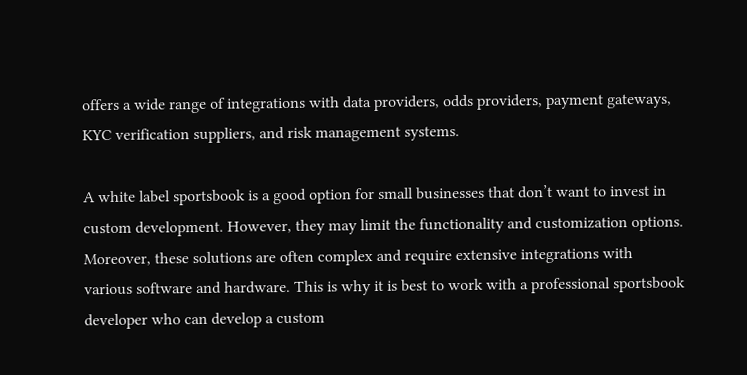offers a wide range of integrations with data providers, odds providers, payment gateways, KYC verification suppliers, and risk management systems.

A white label sportsbook is a good option for small businesses that don’t want to invest in custom development. However, they may limit the functionality and customization options. Moreover, these solutions are often complex and require extensive integrations with various software and hardware. This is why it is best to work with a professional sportsbook developer who can develop a custom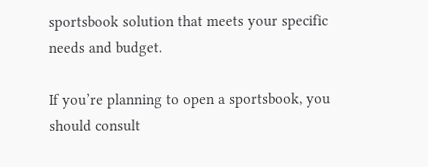sportsbook solution that meets your specific needs and budget.

If you’re planning to open a sportsbook, you should consult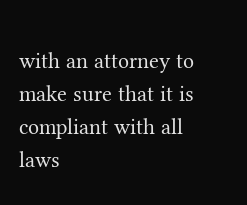with an attorney to make sure that it is compliant with all laws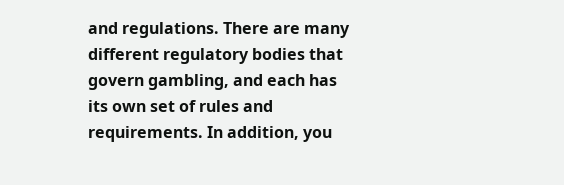and regulations. There are many different regulatory bodies that govern gambling, and each has its own set of rules and requirements. In addition, you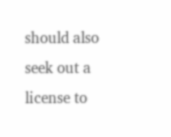should also seek out a license to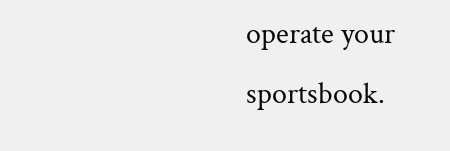operate your sportsbook.